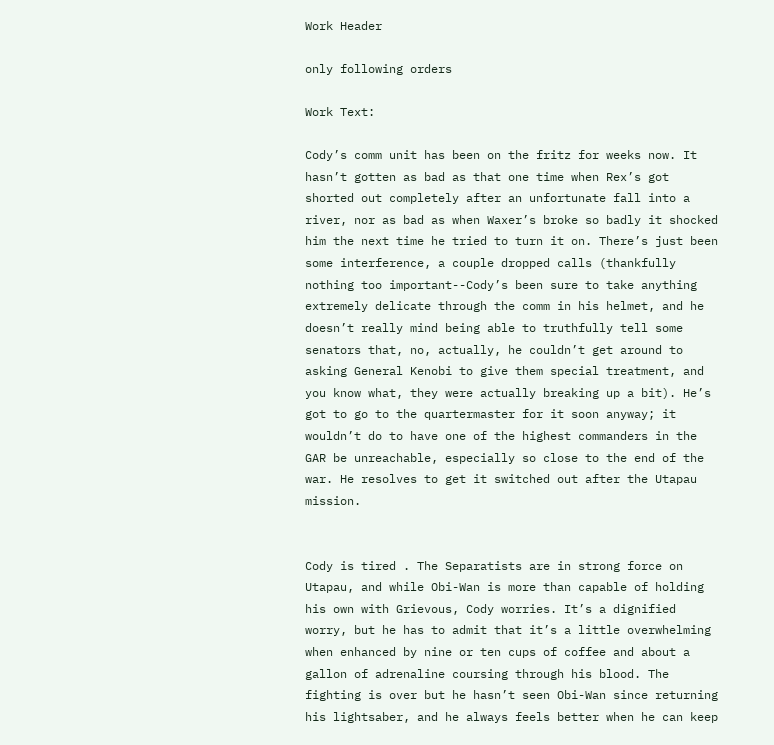Work Header

only following orders

Work Text:

Cody’s comm unit has been on the fritz for weeks now. It hasn’t gotten as bad as that one time when Rex’s got shorted out completely after an unfortunate fall into a river, nor as bad as when Waxer’s broke so badly it shocked him the next time he tried to turn it on. There’s just been some interference, a couple dropped calls (thankfully nothing too important--Cody’s been sure to take anything extremely delicate through the comm in his helmet, and he doesn’t really mind being able to truthfully tell some senators that, no, actually, he couldn’t get around to asking General Kenobi to give them special treatment, and you know what, they were actually breaking up a bit). He’s got to go to the quartermaster for it soon anyway; it wouldn’t do to have one of the highest commanders in the GAR be unreachable, especially so close to the end of the war. He resolves to get it switched out after the Utapau mission.


Cody is tired . The Separatists are in strong force on Utapau, and while Obi-Wan is more than capable of holding his own with Grievous, Cody worries. It’s a dignified worry, but he has to admit that it’s a little overwhelming when enhanced by nine or ten cups of coffee and about a gallon of adrenaline coursing through his blood. The fighting is over but he hasn’t seen Obi-Wan since returning his lightsaber, and he always feels better when he can keep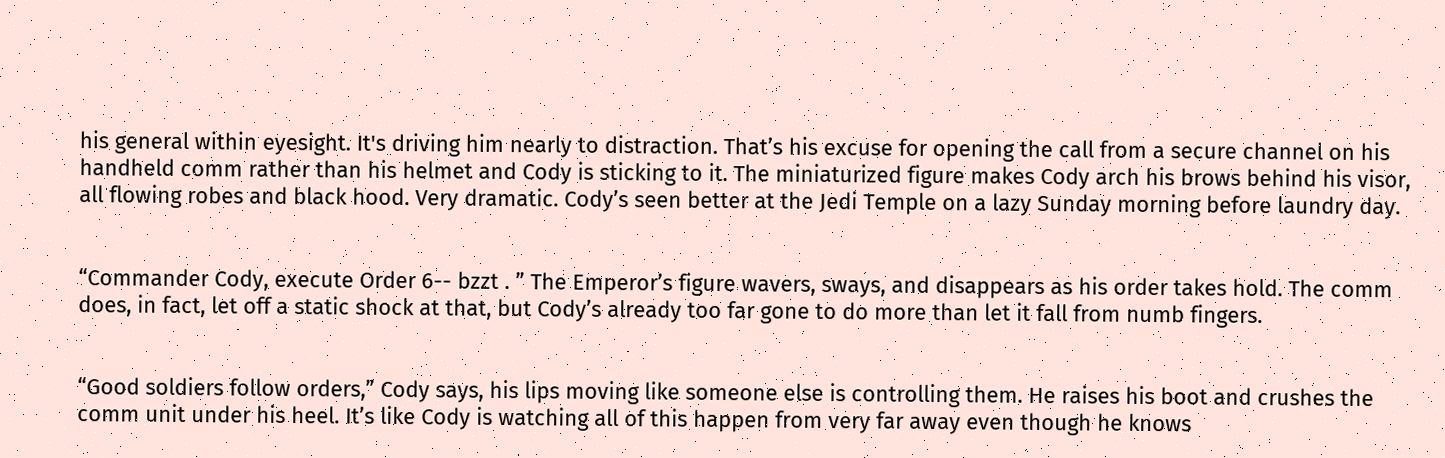his general within eyesight. It's driving him nearly to distraction. That’s his excuse for opening the call from a secure channel on his handheld comm rather than his helmet and Cody is sticking to it. The miniaturized figure makes Cody arch his brows behind his visor, all flowing robes and black hood. Very dramatic. Cody’s seen better at the Jedi Temple on a lazy Sunday morning before laundry day.


“Commander Cody, execute Order 6-- bzzt . ” The Emperor’s figure wavers, sways, and disappears as his order takes hold. The comm does, in fact, let off a static shock at that, but Cody’s already too far gone to do more than let it fall from numb fingers.


“Good soldiers follow orders,” Cody says, his lips moving like someone else is controlling them. He raises his boot and crushes the comm unit under his heel. It’s like Cody is watching all of this happen from very far away even though he knows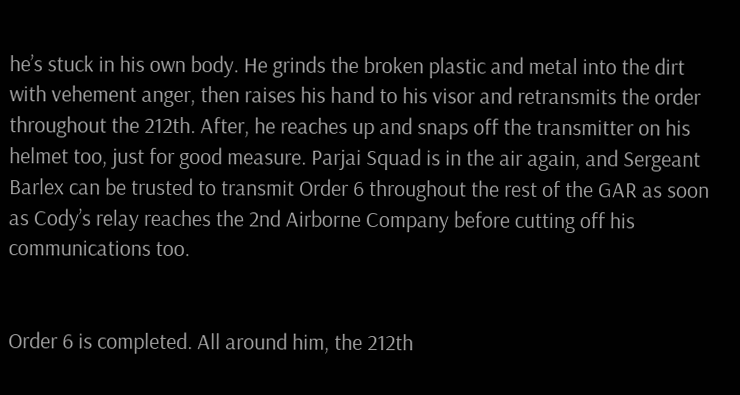he’s stuck in his own body. He grinds the broken plastic and metal into the dirt with vehement anger, then raises his hand to his visor and retransmits the order throughout the 212th. After, he reaches up and snaps off the transmitter on his helmet too, just for good measure. Parjai Squad is in the air again, and Sergeant Barlex can be trusted to transmit Order 6 throughout the rest of the GAR as soon as Cody’s relay reaches the 2nd Airborne Company before cutting off his communications too.


Order 6 is completed. All around him, the 212th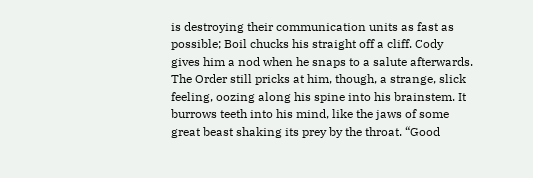is destroying their communication units as fast as possible; Boil chucks his straight off a cliff. Cody gives him a nod when he snaps to a salute afterwards. The Order still pricks at him, though, a strange, slick feeling, oozing along his spine into his brainstem. It burrows teeth into his mind, like the jaws of some great beast shaking its prey by the throat. “Good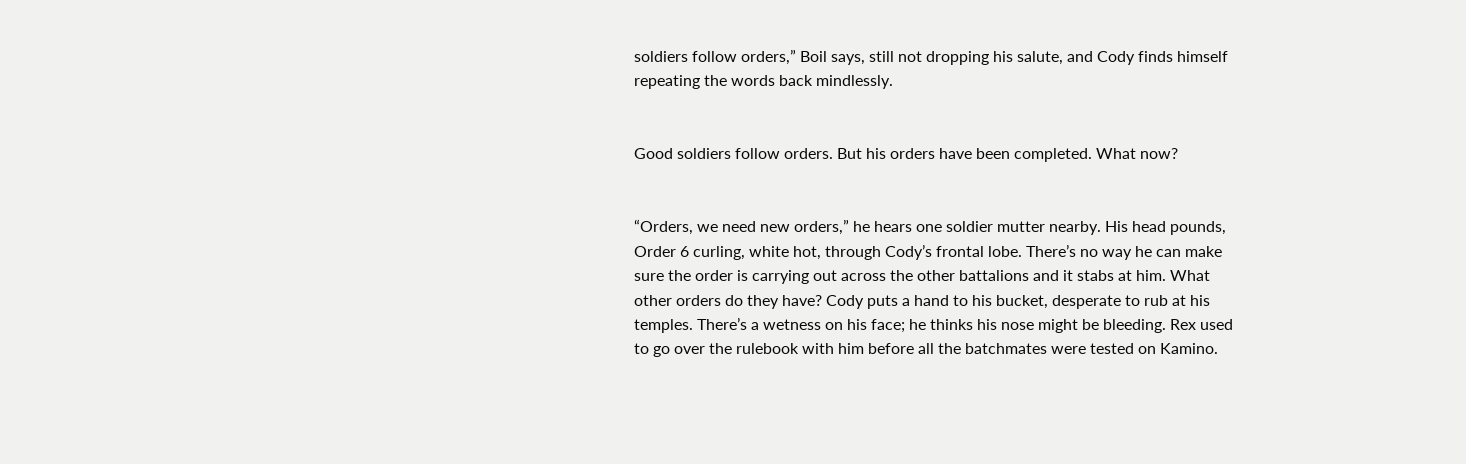soldiers follow orders,” Boil says, still not dropping his salute, and Cody finds himself repeating the words back mindlessly.


Good soldiers follow orders. But his orders have been completed. What now?


“Orders, we need new orders,” he hears one soldier mutter nearby. His head pounds, Order 6 curling, white hot, through Cody’s frontal lobe. There’s no way he can make sure the order is carrying out across the other battalions and it stabs at him. What other orders do they have? Cody puts a hand to his bucket, desperate to rub at his temples. There’s a wetness on his face; he thinks his nose might be bleeding. Rex used to go over the rulebook with him before all the batchmates were tested on Kamino.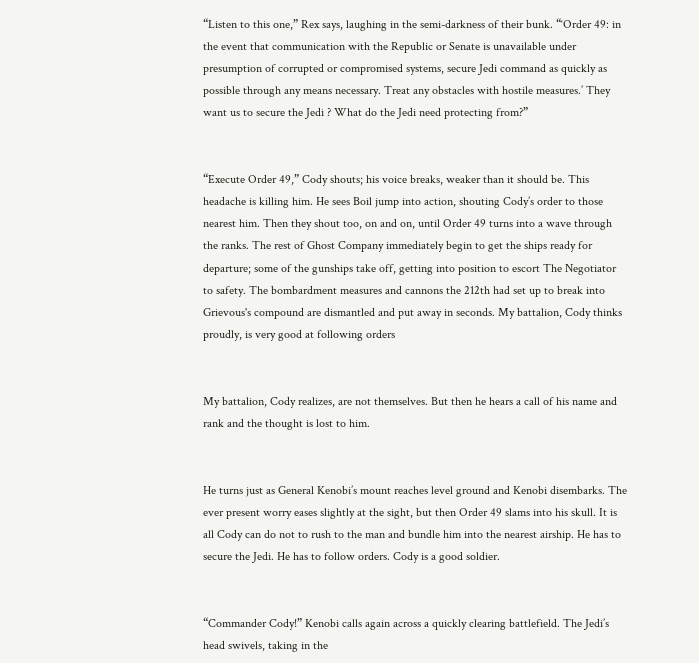“Listen to this one,” Rex says, laughing in the semi-darkness of their bunk. “‘Order 49: in the event that communication with the Republic or Senate is unavailable under presumption of corrupted or compromised systems, secure Jedi command as quickly as possible through any means necessary. Treat any obstacles with hostile measures.’ They want us to secure the Jedi ? What do the Jedi need protecting from?”


“Execute Order 49,” Cody shouts; his voice breaks, weaker than it should be. This headache is killing him. He sees Boil jump into action, shouting Cody’s order to those nearest him. Then they shout too, on and on, until Order 49 turns into a wave through the ranks. The rest of Ghost Company immediately begin to get the ships ready for departure; some of the gunships take off, getting into position to escort The Negotiator to safety. The bombardment measures and cannons the 212th had set up to break into Grievous's compound are dismantled and put away in seconds. My battalion, Cody thinks proudly, is very good at following orders


My battalion, Cody realizes, are not themselves. But then he hears a call of his name and rank and the thought is lost to him.


He turns just as General Kenobi’s mount reaches level ground and Kenobi disembarks. The ever present worry eases slightly at the sight, but then Order 49 slams into his skull. It is all Cody can do not to rush to the man and bundle him into the nearest airship. He has to secure the Jedi. He has to follow orders. Cody is a good soldier.


“Commander Cody!” Kenobi calls again across a quickly clearing battlefield. The Jedi’s head swivels, taking in the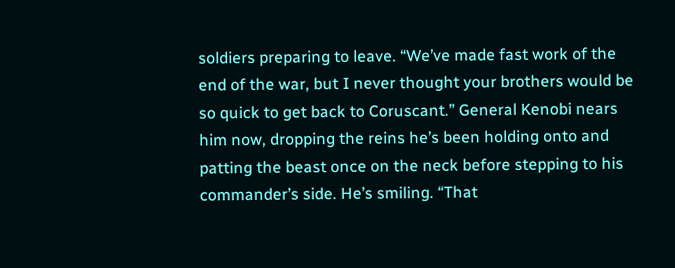soldiers preparing to leave. “We’ve made fast work of the end of the war, but I never thought your brothers would be so quick to get back to Coruscant.” General Kenobi nears him now, dropping the reins he’s been holding onto and patting the beast once on the neck before stepping to his commander’s side. He’s smiling. “That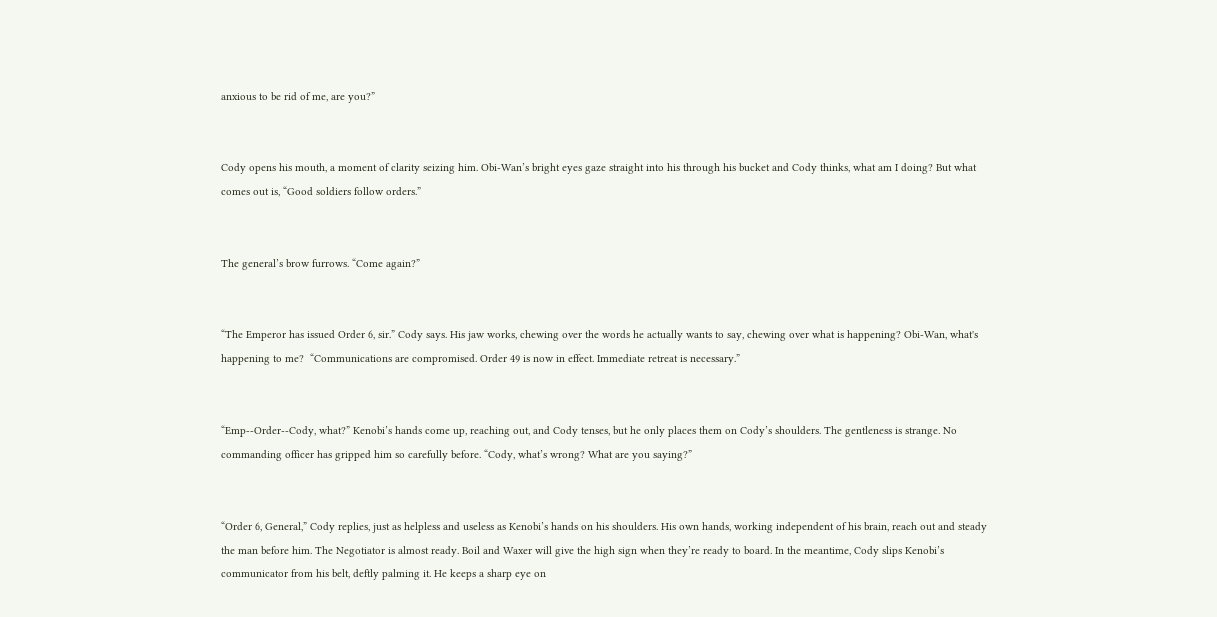anxious to be rid of me, are you?”


Cody opens his mouth, a moment of clarity seizing him. Obi-Wan’s bright eyes gaze straight into his through his bucket and Cody thinks, what am I doing? But what comes out is, “Good soldiers follow orders.”


The general’s brow furrows. “Come again?”


“The Emperor has issued Order 6, sir.” Cody says. His jaw works, chewing over the words he actually wants to say, chewing over what is happening? Obi-Wan, what's happening to me?  “Communications are compromised. Order 49 is now in effect. Immediate retreat is necessary.”


“Emp--Order--Cody, what?” Kenobi’s hands come up, reaching out, and Cody tenses, but he only places them on Cody’s shoulders. The gentleness is strange. No commanding officer has gripped him so carefully before. “Cody, what’s wrong? What are you saying?”


“Order 6, General,” Cody replies, just as helpless and useless as Kenobi’s hands on his shoulders. His own hands, working independent of his brain, reach out and steady the man before him. The Negotiator is almost ready. Boil and Waxer will give the high sign when they’re ready to board. In the meantime, Cody slips Kenobi’s communicator from his belt, deftly palming it. He keeps a sharp eye on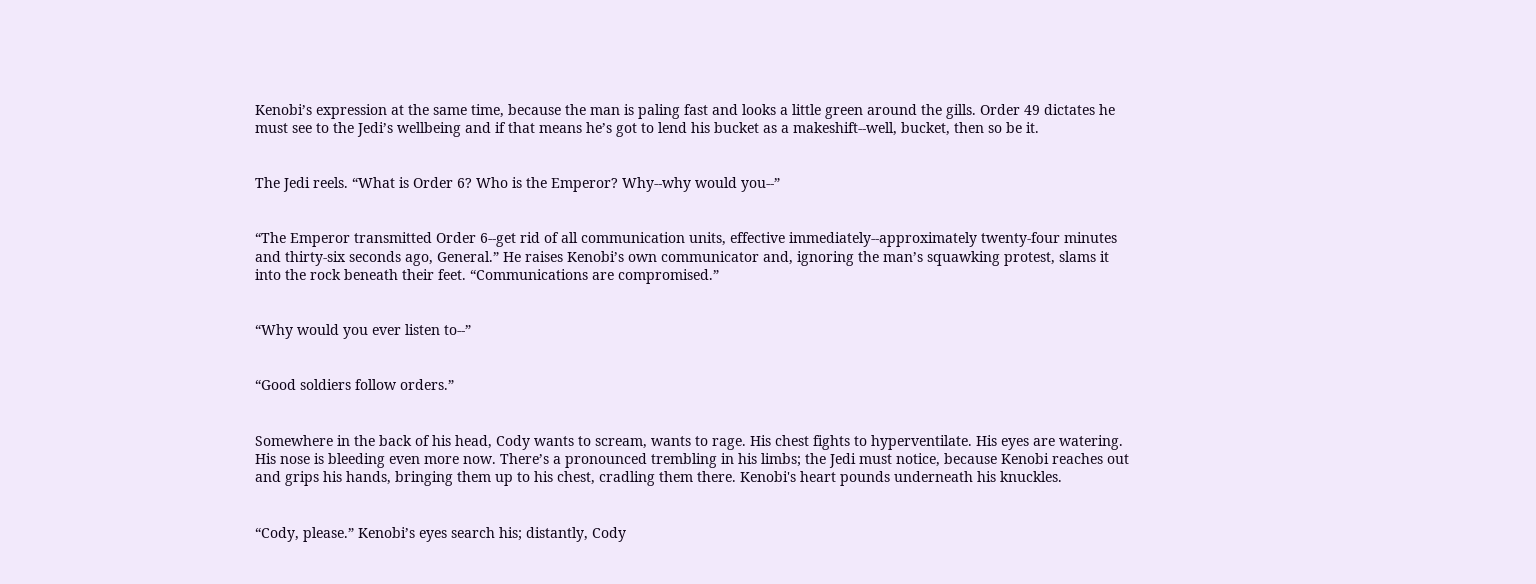Kenobi’s expression at the same time, because the man is paling fast and looks a little green around the gills. Order 49 dictates he must see to the Jedi’s wellbeing and if that means he’s got to lend his bucket as a makeshift--well, bucket, then so be it.


The Jedi reels. “What is Order 6? Who is the Emperor? Why--why would you--”


“The Emperor transmitted Order 6--get rid of all communication units, effective immediately--approximately twenty-four minutes and thirty-six seconds ago, General.” He raises Kenobi’s own communicator and, ignoring the man’s squawking protest, slams it into the rock beneath their feet. “Communications are compromised.”


“Why would you ever listen to--”


“Good soldiers follow orders.”


Somewhere in the back of his head, Cody wants to scream, wants to rage. His chest fights to hyperventilate. His eyes are watering. His nose is bleeding even more now. There’s a pronounced trembling in his limbs; the Jedi must notice, because Kenobi reaches out and grips his hands, bringing them up to his chest, cradling them there. Kenobi's heart pounds underneath his knuckles.


“Cody, please.” Kenobi’s eyes search his; distantly, Cody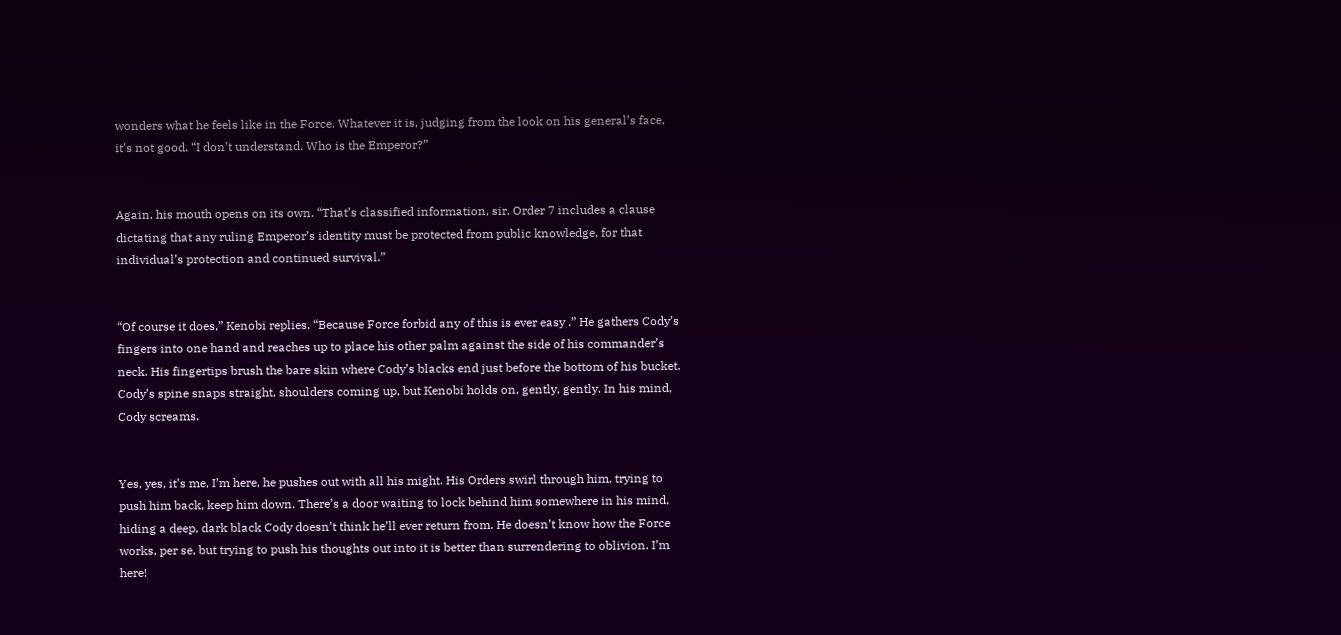wonders what he feels like in the Force. Whatever it is, judging from the look on his general’s face, it’s not good. “I don’t understand. Who is the Emperor?”


Again, his mouth opens on its own. “That’s classified information, sir. Order 7 includes a clause dictating that any ruling Emperor’s identity must be protected from public knowledge, for that individual’s protection and continued survival.”


“Of course it does,” Kenobi replies. “Because Force forbid any of this is ever easy .” He gathers Cody’s fingers into one hand and reaches up to place his other palm against the side of his commander’s neck. His fingertips brush the bare skin where Cody’s blacks end just before the bottom of his bucket. Cody’s spine snaps straight, shoulders coming up, but Kenobi holds on, gently, gently. In his mind, Cody screams.


Yes, yes, it’s me, I’m here, he pushes out with all his might. His Orders swirl through him, trying to push him back, keep him down. There’s a door waiting to lock behind him somewhere in his mind, hiding a deep, dark black Cody doesn’t think he’ll ever return from. He doesn’t know how the Force works, per se, but trying to push his thoughts out into it is better than surrendering to oblivion. I’m here!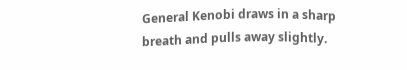General Kenobi draws in a sharp breath and pulls away slightly.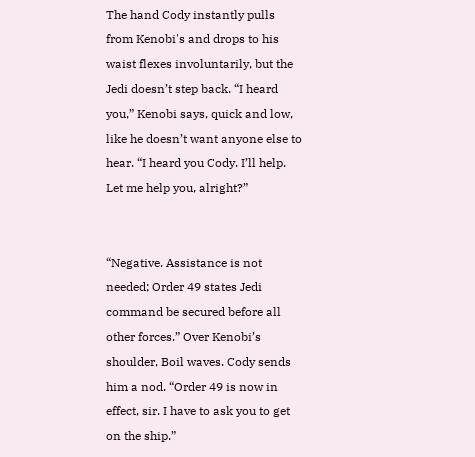The hand Cody instantly pulls from Kenobi's and drops to his waist flexes involuntarily, but the Jedi doesn’t step back. “I heard you,” Kenobi says, quick and low, like he doesn’t want anyone else to hear. “I heard you Cody. I’ll help. Let me help you, alright?”


“Negative. Assistance is not needed; Order 49 states Jedi command be secured before all other forces.” Over Kenobi’s shoulder, Boil waves. Cody sends him a nod. “Order 49 is now in effect, sir. I have to ask you to get on the ship.”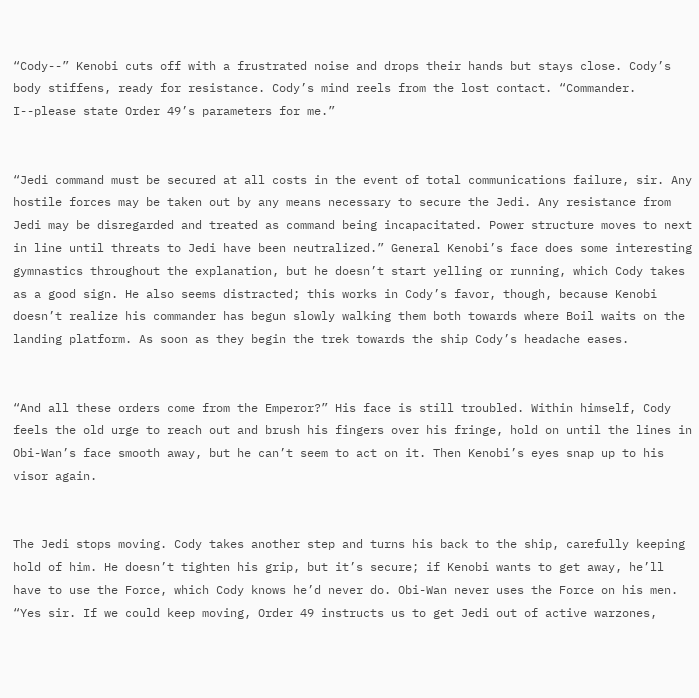“Cody--” Kenobi cuts off with a frustrated noise and drops their hands but stays close. Cody’s body stiffens, ready for resistance. Cody’s mind reels from the lost contact. “Commander. I--please state Order 49’s parameters for me.”


“Jedi command must be secured at all costs in the event of total communications failure, sir. Any hostile forces may be taken out by any means necessary to secure the Jedi. Any resistance from Jedi may be disregarded and treated as command being incapacitated. Power structure moves to next in line until threats to Jedi have been neutralized.” General Kenobi’s face does some interesting gymnastics throughout the explanation, but he doesn’t start yelling or running, which Cody takes as a good sign. He also seems distracted; this works in Cody’s favor, though, because Kenobi doesn’t realize his commander has begun slowly walking them both towards where Boil waits on the landing platform. As soon as they begin the trek towards the ship Cody’s headache eases.


“And all these orders come from the Emperor?” His face is still troubled. Within himself, Cody feels the old urge to reach out and brush his fingers over his fringe, hold on until the lines in Obi-Wan’s face smooth away, but he can’t seem to act on it. Then Kenobi’s eyes snap up to his visor again.


The Jedi stops moving. Cody takes another step and turns his back to the ship, carefully keeping hold of him. He doesn’t tighten his grip, but it’s secure; if Kenobi wants to get away, he’ll have to use the Force, which Cody knows he’d never do. Obi-Wan never uses the Force on his men. “Yes sir. If we could keep moving, Order 49 instructs us to get Jedi out of active warzones,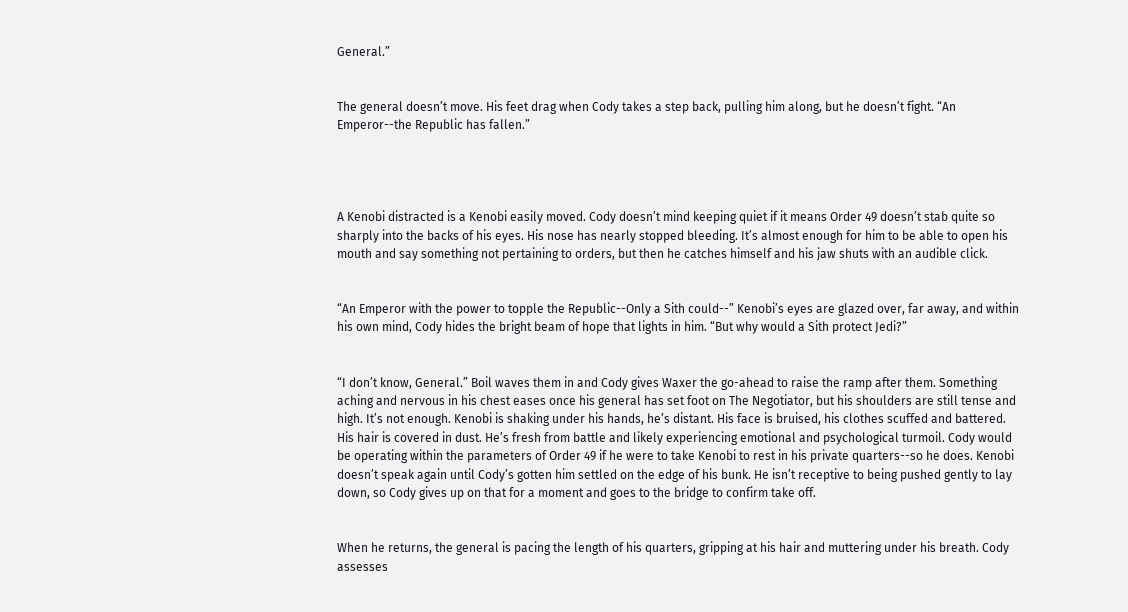General.”


The general doesn’t move. His feet drag when Cody takes a step back, pulling him along, but he doesn’t fight. “An Emperor--the Republic has fallen.”




A Kenobi distracted is a Kenobi easily moved. Cody doesn’t mind keeping quiet if it means Order 49 doesn’t stab quite so sharply into the backs of his eyes. His nose has nearly stopped bleeding. It’s almost enough for him to be able to open his mouth and say something not pertaining to orders, but then he catches himself and his jaw shuts with an audible click.


“An Emperor with the power to topple the Republic--Only a Sith could--” Kenobi’s eyes are glazed over, far away, and within his own mind, Cody hides the bright beam of hope that lights in him. “But why would a Sith protect Jedi?”


“I don’t know, General.” Boil waves them in and Cody gives Waxer the go-ahead to raise the ramp after them. Something aching and nervous in his chest eases once his general has set foot on The Negotiator, but his shoulders are still tense and high. It’s not enough. Kenobi is shaking under his hands, he’s distant. His face is bruised, his clothes scuffed and battered. His hair is covered in dust. He’s fresh from battle and likely experiencing emotional and psychological turmoil. Cody would be operating within the parameters of Order 49 if he were to take Kenobi to rest in his private quarters--so he does. Kenobi doesn’t speak again until Cody’s gotten him settled on the edge of his bunk. He isn’t receptive to being pushed gently to lay down, so Cody gives up on that for a moment and goes to the bridge to confirm take off.


When he returns, the general is pacing the length of his quarters, gripping at his hair and muttering under his breath. Cody assesses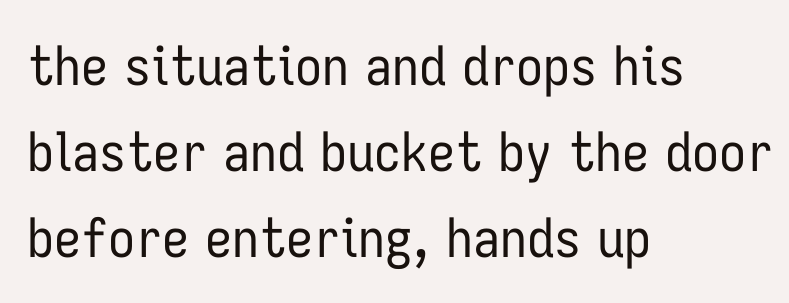the situation and drops his blaster and bucket by the door before entering, hands up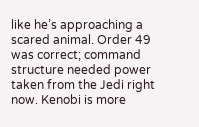like he’s approaching a scared animal. Order 49 was correct; command structure needed power taken from the Jedi right now. Kenobi is more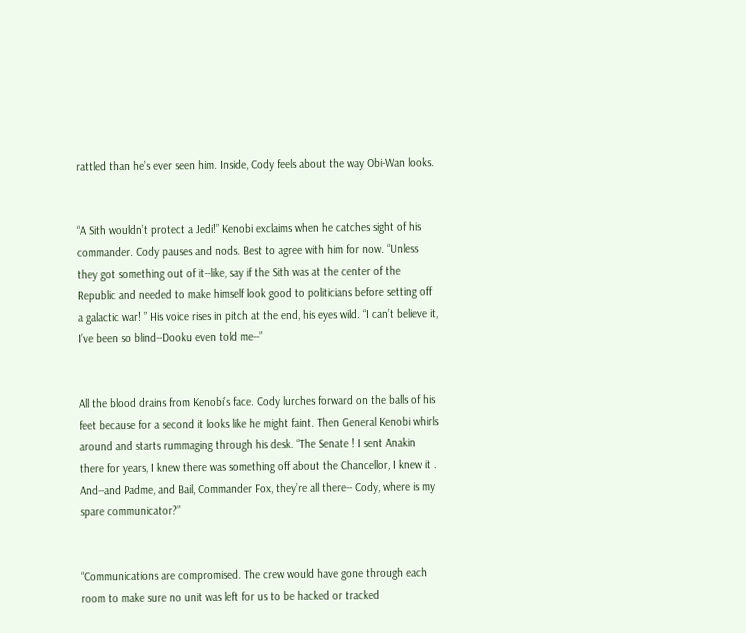rattled than he’s ever seen him. Inside, Cody feels about the way Obi-Wan looks.


“A Sith wouldn’t protect a Jedi!” Kenobi exclaims when he catches sight of his commander. Cody pauses and nods. Best to agree with him for now. “Unless they got something out of it--like, say if the Sith was at the center of the Republic and needed to make himself look good to politicians before setting off a galactic war! ” His voice rises in pitch at the end, his eyes wild. “I can’t believe it, I’ve been so blind--Dooku even told me--”


All the blood drains from Kenobi’s face. Cody lurches forward on the balls of his feet because for a second it looks like he might faint. Then General Kenobi whirls around and starts rummaging through his desk. “The Senate ! I sent Anakin there for years, I knew there was something off about the Chancellor, I knew it . And--and Padme, and Bail, Commander Fox, they’re all there-- Cody, where is my spare communicator?”


“Communications are compromised. The crew would have gone through each room to make sure no unit was left for us to be hacked or tracked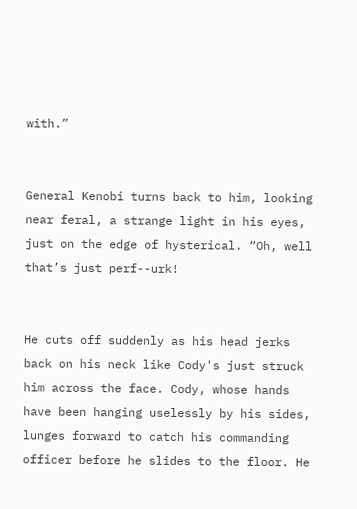with.”


General Kenobi turns back to him, looking near feral, a strange light in his eyes, just on the edge of hysterical. “Oh, well that’s just perf--urk!


He cuts off suddenly as his head jerks back on his neck like Cody's just struck him across the face. Cody, whose hands have been hanging uselessly by his sides, lunges forward to catch his commanding officer before he slides to the floor. He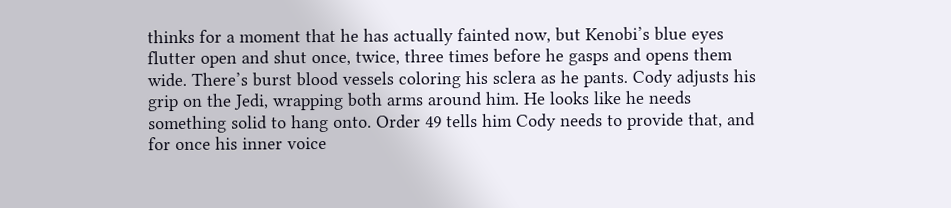thinks for a moment that he has actually fainted now, but Kenobi’s blue eyes flutter open and shut once, twice, three times before he gasps and opens them wide. There’s burst blood vessels coloring his sclera as he pants. Cody adjusts his grip on the Jedi, wrapping both arms around him. He looks like he needs something solid to hang onto. Order 49 tells him Cody needs to provide that, and for once his inner voice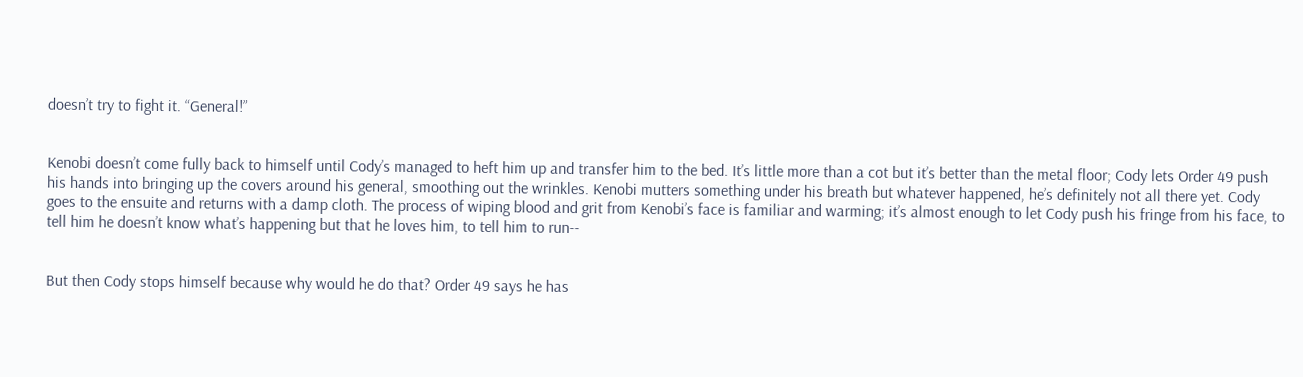doesn’t try to fight it. “General!”


Kenobi doesn’t come fully back to himself until Cody’s managed to heft him up and transfer him to the bed. It’s little more than a cot but it’s better than the metal floor; Cody lets Order 49 push his hands into bringing up the covers around his general, smoothing out the wrinkles. Kenobi mutters something under his breath but whatever happened, he’s definitely not all there yet. Cody goes to the ensuite and returns with a damp cloth. The process of wiping blood and grit from Kenobi’s face is familiar and warming; it’s almost enough to let Cody push his fringe from his face, to tell him he doesn’t know what’s happening but that he loves him, to tell him to run--


But then Cody stops himself because why would he do that? Order 49 says he has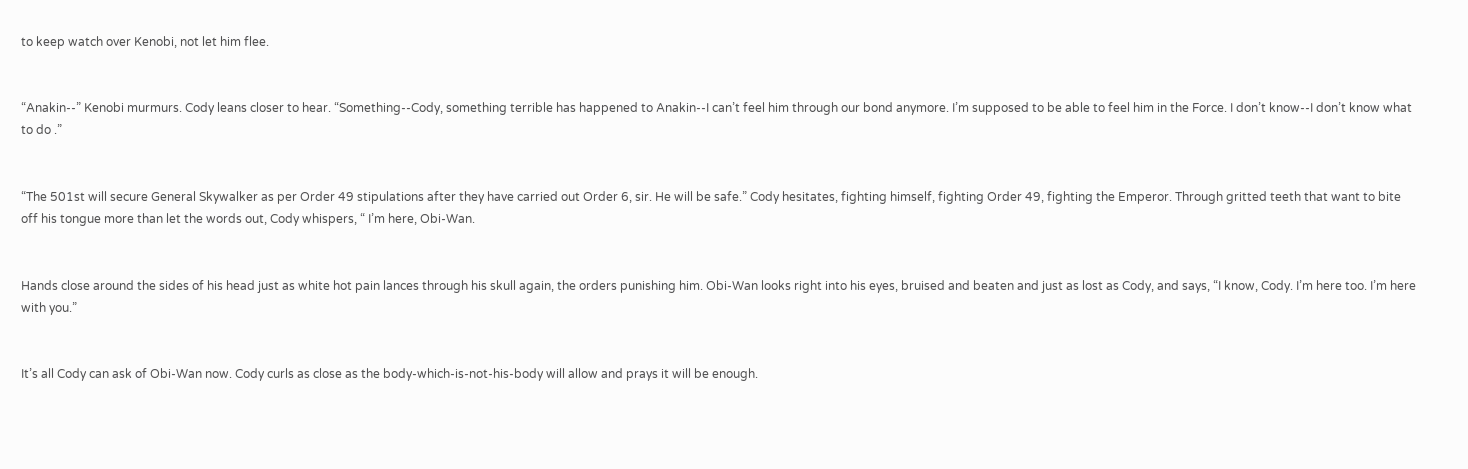to keep watch over Kenobi, not let him flee.


“Anakin--” Kenobi murmurs. Cody leans closer to hear. “Something--Cody, something terrible has happened to Anakin--I can’t feel him through our bond anymore. I’m supposed to be able to feel him in the Force. I don’t know--I don’t know what to do .”


“The 501st will secure General Skywalker as per Order 49 stipulations after they have carried out Order 6, sir. He will be safe.” Cody hesitates, fighting himself, fighting Order 49, fighting the Emperor. Through gritted teeth that want to bite off his tongue more than let the words out, Cody whispers, “ I’m here, Obi-Wan.


Hands close around the sides of his head just as white hot pain lances through his skull again, the orders punishing him. Obi-Wan looks right into his eyes, bruised and beaten and just as lost as Cody, and says, “I know, Cody. I’m here too. I’m here with you.”


It’s all Cody can ask of Obi-Wan now. Cody curls as close as the body-which-is-not-his-body will allow and prays it will be enough.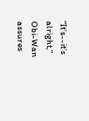“It’s--it’s alright,” Obi-Wan assures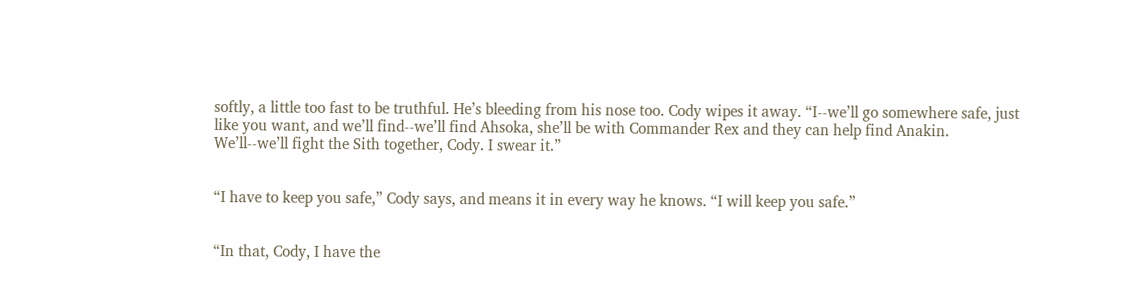softly, a little too fast to be truthful. He’s bleeding from his nose too. Cody wipes it away. “I--we’ll go somewhere safe, just like you want, and we’ll find--we’ll find Ahsoka, she’ll be with Commander Rex and they can help find Anakin. We’ll--we’ll fight the Sith together, Cody. I swear it.”


“I have to keep you safe,” Cody says, and means it in every way he knows. “I will keep you safe.”


“In that, Cody, I have the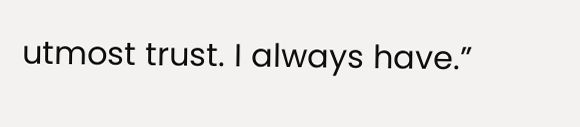utmost trust. I always have.”